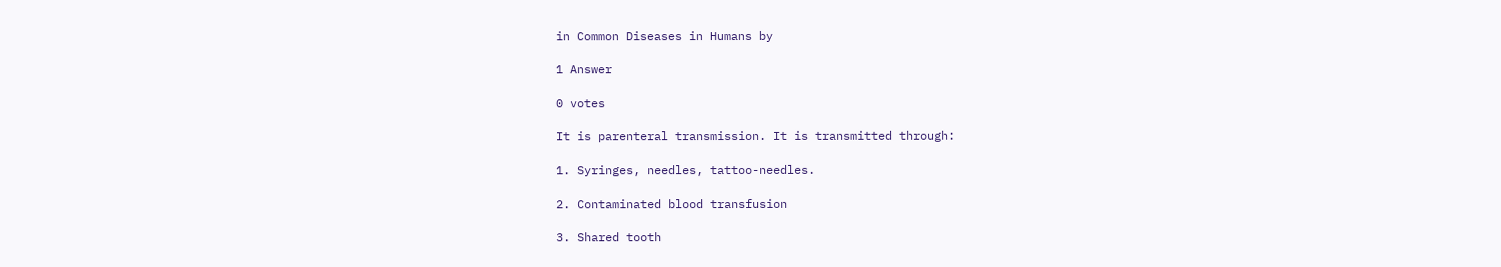in Common Diseases in Humans by

1 Answer

0 votes

It is parenteral transmission. It is transmitted through:

1. Syringes, needles, tattoo-needles.

2. Contaminated blood transfusion

3. Shared tooth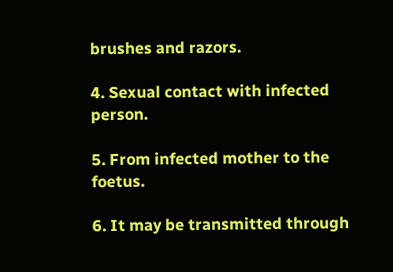brushes and razors.

4. Sexual contact with infected person.

5. From infected mother to the foetus.

6. It may be transmitted through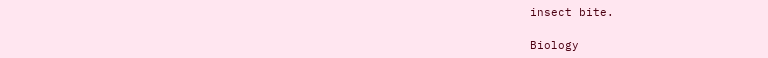insect bite.

Biology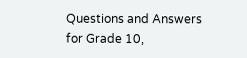Questions and Answers for Grade 10,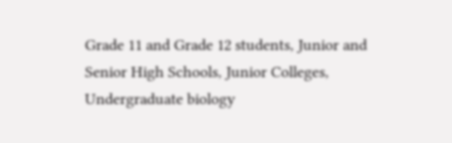Grade 11 and Grade 12 students, Junior and Senior High Schools, Junior Colleges, Undergraduate biology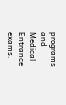programs and Medical Entrance exams.